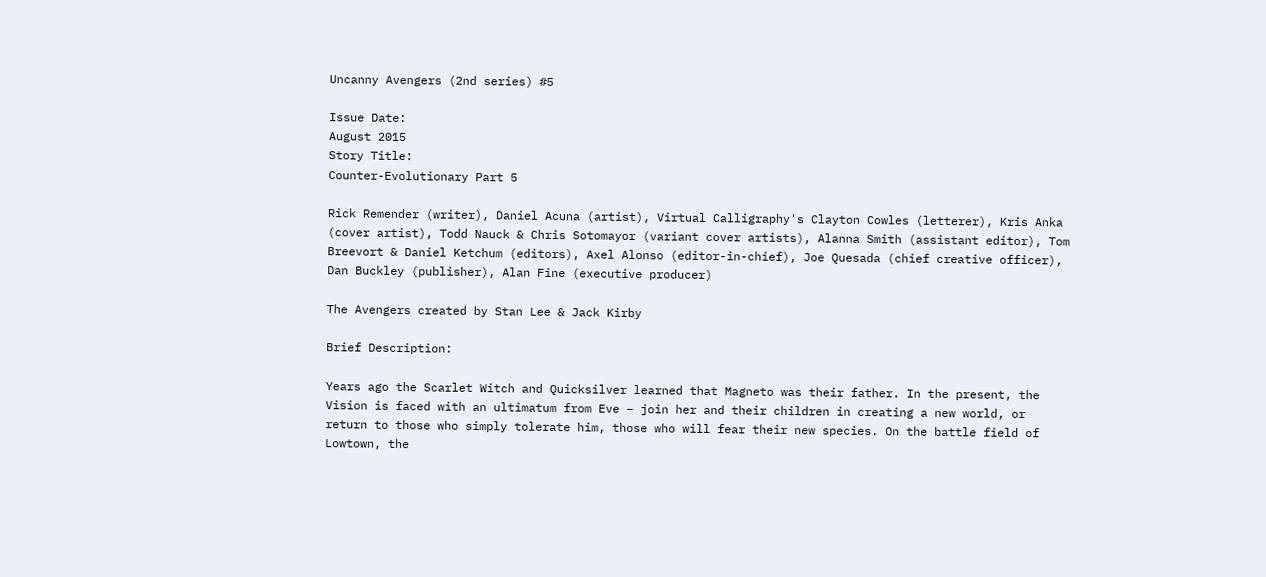Uncanny Avengers (2nd series) #5

Issue Date:
August 2015
Story Title:
Counter-Evolutionary Part 5

Rick Remender (writer), Daniel Acuna (artist), Virtual Calligraphy's Clayton Cowles (letterer), Kris Anka (cover artist), Todd Nauck & Chris Sotomayor (variant cover artists), Alanna Smith (assistant editor), Tom Breevort & Daniel Ketchum (editors), Axel Alonso (editor-in-chief), Joe Quesada (chief creative officer), Dan Buckley (publisher), Alan Fine (executive producer)

The Avengers created by Stan Lee & Jack Kirby

Brief Description:

Years ago the Scarlet Witch and Quicksilver learned that Magneto was their father. In the present, the Vision is faced with an ultimatum from Eve – join her and their children in creating a new world, or return to those who simply tolerate him, those who will fear their new species. On the battle field of Lowtown, the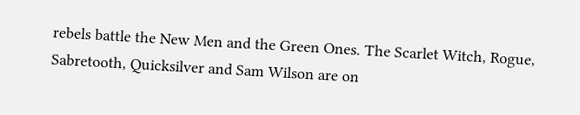rebels battle the New Men and the Green Ones. The Scarlet Witch, Rogue, Sabretooth, Quicksilver and Sam Wilson are on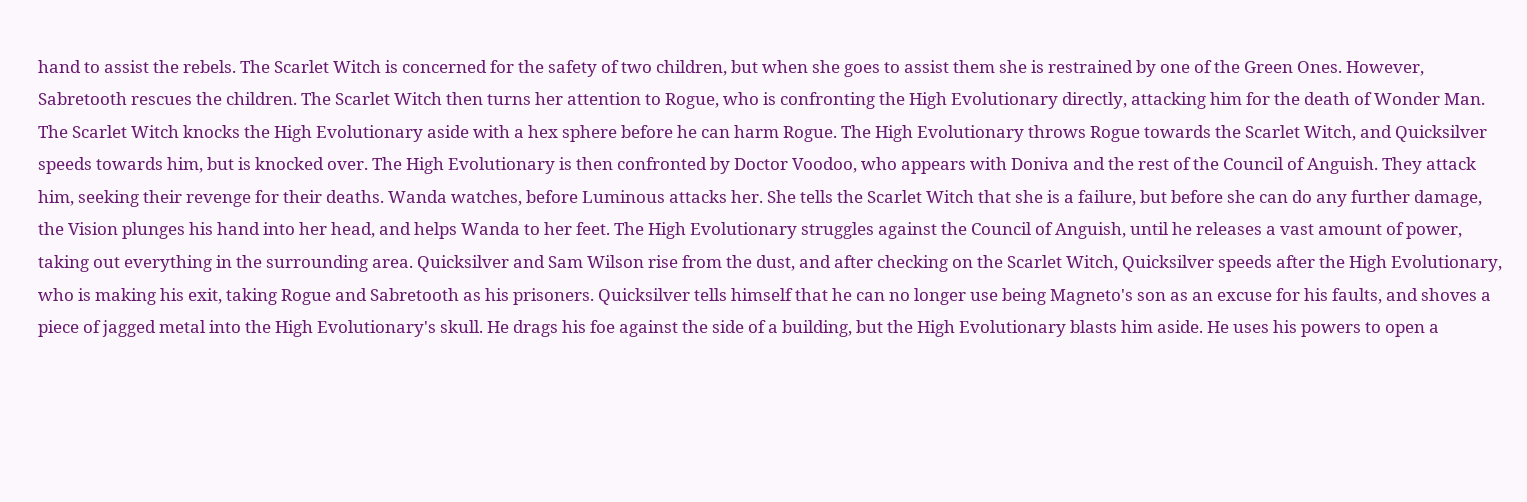hand to assist the rebels. The Scarlet Witch is concerned for the safety of two children, but when she goes to assist them she is restrained by one of the Green Ones. However, Sabretooth rescues the children. The Scarlet Witch then turns her attention to Rogue, who is confronting the High Evolutionary directly, attacking him for the death of Wonder Man. The Scarlet Witch knocks the High Evolutionary aside with a hex sphere before he can harm Rogue. The High Evolutionary throws Rogue towards the Scarlet Witch, and Quicksilver speeds towards him, but is knocked over. The High Evolutionary is then confronted by Doctor Voodoo, who appears with Doniva and the rest of the Council of Anguish. They attack him, seeking their revenge for their deaths. Wanda watches, before Luminous attacks her. She tells the Scarlet Witch that she is a failure, but before she can do any further damage, the Vision plunges his hand into her head, and helps Wanda to her feet. The High Evolutionary struggles against the Council of Anguish, until he releases a vast amount of power, taking out everything in the surrounding area. Quicksilver and Sam Wilson rise from the dust, and after checking on the Scarlet Witch, Quicksilver speeds after the High Evolutionary, who is making his exit, taking Rogue and Sabretooth as his prisoners. Quicksilver tells himself that he can no longer use being Magneto's son as an excuse for his faults, and shoves a piece of jagged metal into the High Evolutionary's skull. He drags his foe against the side of a building, but the High Evolutionary blasts him aside. He uses his powers to open a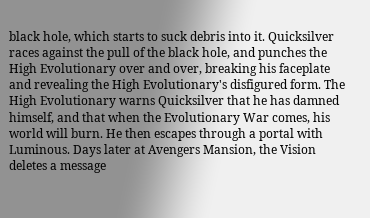black hole, which starts to suck debris into it. Quicksilver races against the pull of the black hole, and punches the High Evolutionary over and over, breaking his faceplate and revealing the High Evolutionary's disfigured form. The High Evolutionary warns Quicksilver that he has damned himself, and that when the Evolutionary War comes, his world will burn. He then escapes through a portal with Luminous. Days later at Avengers Mansion, the Vision deletes a message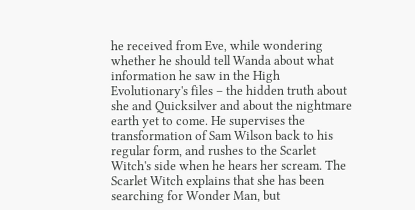he received from Eve, while wondering whether he should tell Wanda about what information he saw in the High Evolutionary's files – the hidden truth about she and Quicksilver and about the nightmare earth yet to come. He supervises the transformation of Sam Wilson back to his regular form, and rushes to the Scarlet Witch's side when he hears her scream. The Scarlet Witch explains that she has been searching for Wonder Man, but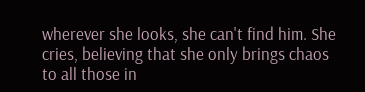wherever she looks, she can't find him. She cries, believing that she only brings chaos to all those in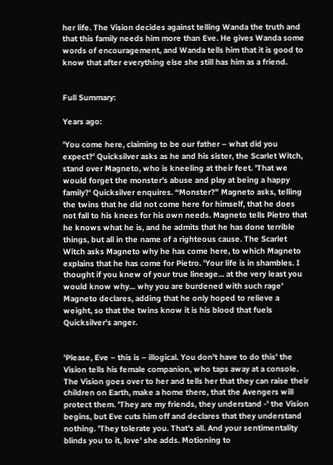her life. The Vision decides against telling Wanda the truth and that this family needs him more than Eve. He gives Wanda some words of encouragement, and Wanda tells him that it is good to know that after everything else she still has him as a friend.


Full Summary:

Years ago:

'You come here, claiming to be our father – what did you expect?' Quicksilver asks as he and his sister, the Scarlet Witch, stand over Magneto, who is kneeling at their feet. 'That we would forget the monster's abuse and play at being a happy family?' Quicksilver enquires. “Monster?” Magneto asks, telling the twins that he did not come here for himself, that he does not fall to his knees for his own needs. Magneto tells Pietro that he knows what he is, and he admits that he has done terrible things, but all in the name of a righteous cause. The Scarlet Witch asks Magneto why he has come here, to which Magneto explains that he has come for Pietro. 'Your life is in shambles. I thought if you knew of your true lineage... at the very least you would know why... why you are burdened with such rage' Magneto declares, adding that he only hoped to relieve a weight, so that the twins know it is his blood that fuels Quicksilver's anger.


'Please, Eve – this is – illogical. You don't have to do this' the Vision tells his female companion, who taps away at a console. The Vision goes over to her and tells her that they can raise their children on Earth, make a home there, that the Avengers will protect them. 'They are my friends, they understand -' the Vision begins, but Eve cuts him off and declares that they understand nothing. 'They tolerate you. That's all. And your sentimentality blinds you to it, love' she adds. Motioning to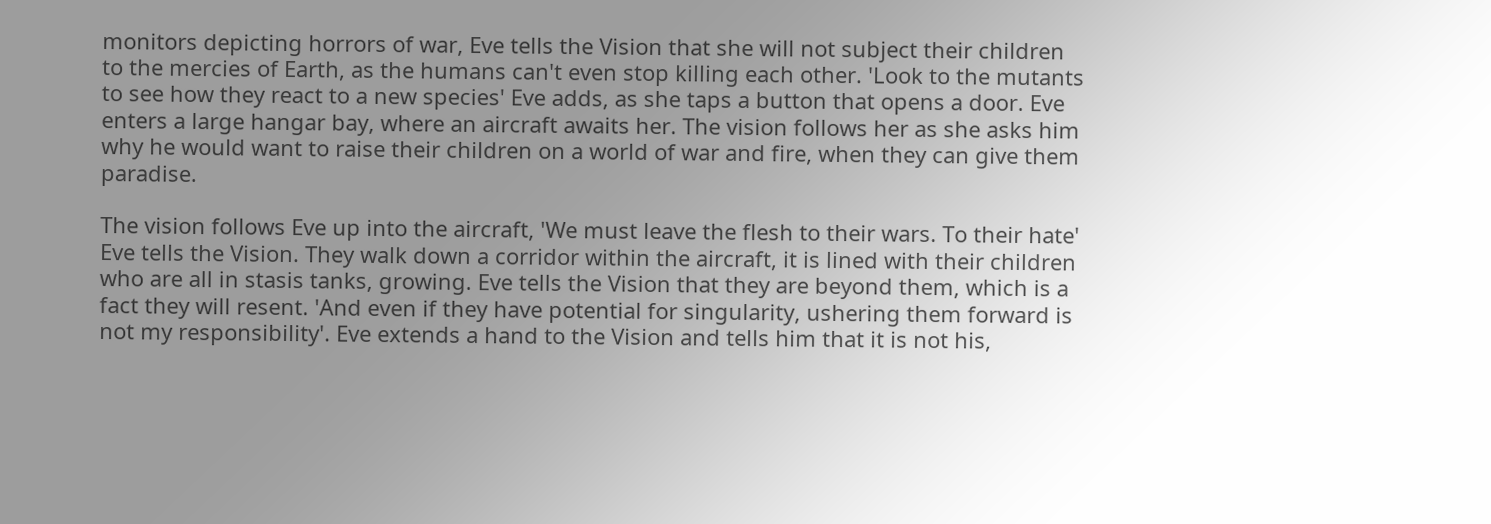monitors depicting horrors of war, Eve tells the Vision that she will not subject their children to the mercies of Earth, as the humans can't even stop killing each other. 'Look to the mutants to see how they react to a new species' Eve adds, as she taps a button that opens a door. Eve enters a large hangar bay, where an aircraft awaits her. The vision follows her as she asks him why he would want to raise their children on a world of war and fire, when they can give them paradise.

The vision follows Eve up into the aircraft, 'We must leave the flesh to their wars. To their hate' Eve tells the Vision. They walk down a corridor within the aircraft, it is lined with their children who are all in stasis tanks, growing. Eve tells the Vision that they are beyond them, which is a fact they will resent. 'And even if they have potential for singularity, ushering them forward is not my responsibility'. Eve extends a hand to the Vision and tells him that it is not his,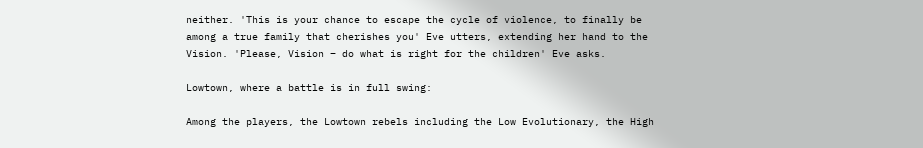neither. 'This is your chance to escape the cycle of violence, to finally be among a true family that cherishes you' Eve utters, extending her hand to the Vision. 'Please, Vision – do what is right for the children' Eve asks.

Lowtown, where a battle is in full swing:

Among the players, the Lowtown rebels including the Low Evolutionary, the High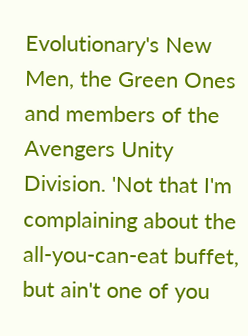Evolutionary's New Men, the Green Ones and members of the Avengers Unity Division. 'Not that I'm complaining about the all-you-can-eat buffet, but ain't one of you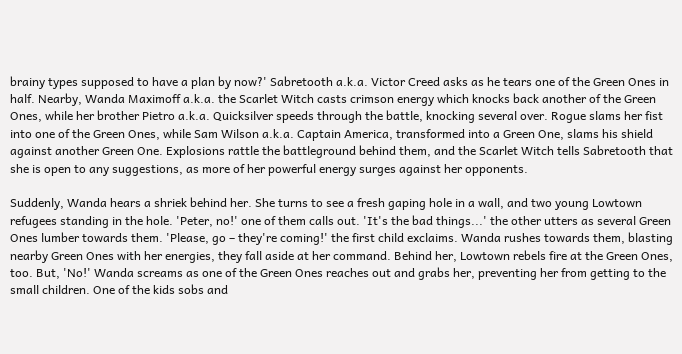brainy types supposed to have a plan by now?' Sabretooth a.k.a. Victor Creed asks as he tears one of the Green Ones in half. Nearby, Wanda Maximoff a.k.a. the Scarlet Witch casts crimson energy which knocks back another of the Green Ones, while her brother Pietro a.k.a. Quicksilver speeds through the battle, knocking several over. Rogue slams her fist into one of the Green Ones, while Sam Wilson a.k.a. Captain America, transformed into a Green One, slams his shield against another Green One. Explosions rattle the battleground behind them, and the Scarlet Witch tells Sabretooth that she is open to any suggestions, as more of her powerful energy surges against her opponents.

Suddenly, Wanda hears a shriek behind her. She turns to see a fresh gaping hole in a wall, and two young Lowtown refugees standing in the hole. 'Peter, no!' one of them calls out. 'It's the bad things...' the other utters as several Green Ones lumber towards them. 'Please, go – they're coming!' the first child exclaims. Wanda rushes towards them, blasting nearby Green Ones with her energies, they fall aside at her command. Behind her, Lowtown rebels fire at the Green Ones, too. But, 'No!' Wanda screams as one of the Green Ones reaches out and grabs her, preventing her from getting to the small children. One of the kids sobs and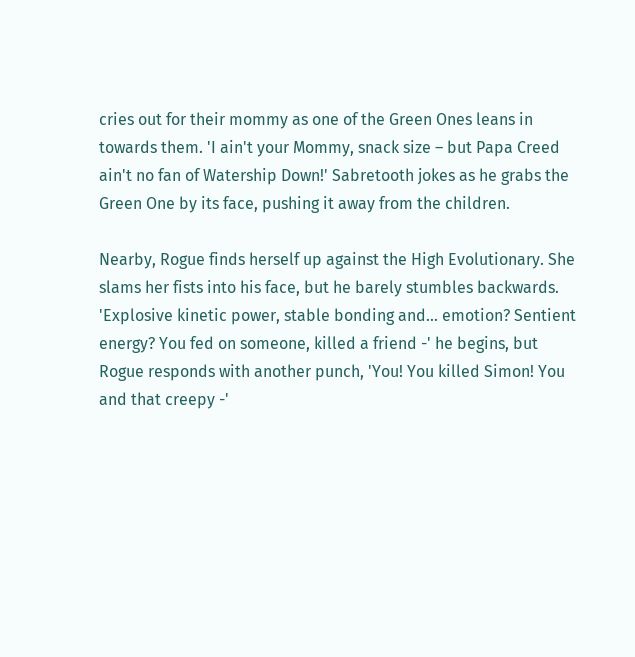cries out for their mommy as one of the Green Ones leans in towards them. 'I ain't your Mommy, snack size – but Papa Creed ain't no fan of Watership Down!' Sabretooth jokes as he grabs the Green One by its face, pushing it away from the children.

Nearby, Rogue finds herself up against the High Evolutionary. She slams her fists into his face, but he barely stumbles backwards. 'Explosive kinetic power, stable bonding and... emotion? Sentient energy? You fed on someone, killed a friend -' he begins, but Rogue responds with another punch, 'You! You killed Simon! You and that creepy -'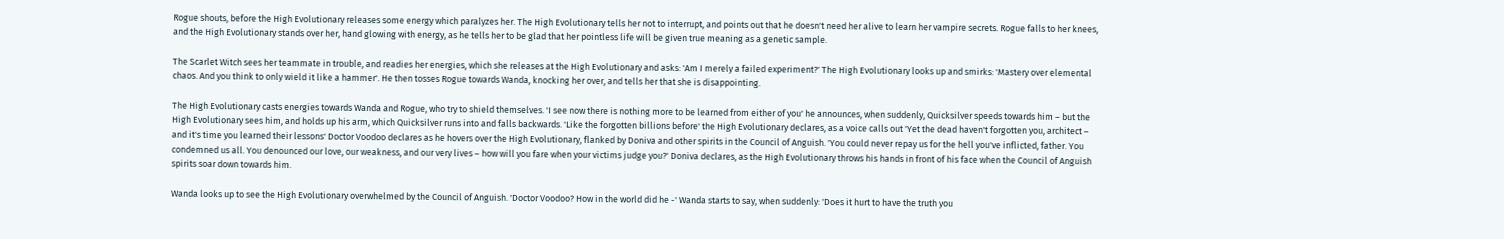Rogue shouts, before the High Evolutionary releases some energy which paralyzes her. The High Evolutionary tells her not to interrupt, and points out that he doesn't need her alive to learn her vampire secrets. Rogue falls to her knees, and the High Evolutionary stands over her, hand glowing with energy, as he tells her to be glad that her pointless life will be given true meaning as a genetic sample.

The Scarlet Witch sees her teammate in trouble, and readies her energies, which she releases at the High Evolutionary and asks: 'Am I merely a failed experiment?' The High Evolutionary looks up and smirks: 'Mastery over elemental chaos. And you think to only wield it like a hammer'. He then tosses Rogue towards Wanda, knocking her over, and tells her that she is disappointing.

The High Evolutionary casts energies towards Wanda and Rogue, who try to shield themselves. 'I see now there is nothing more to be learned from either of you' he announces, when suddenly, Quicksilver speeds towards him – but the High Evolutionary sees him, and holds up his arm, which Quicksilver runs into and falls backwards. 'Like the forgotten billions before' the High Evolutionary declares, as a voice calls out 'Yet the dead haven't forgotten you, architect – and it's time you learned their lessons' Doctor Voodoo declares as he hovers over the High Evolutionary, flanked by Doniva and other spirits in the Council of Anguish. 'You could never repay us for the hell you've inflicted, father. You condemned us all. You denounced our love, our weakness, and our very lives – how will you fare when your victims judge you?' Doniva declares, as the High Evolutionary throws his hands in front of his face when the Council of Anguish spirits soar down towards him.

Wanda looks up to see the High Evolutionary overwhelmed by the Council of Anguish. 'Doctor Voodoo? How in the world did he -' Wanda starts to say, when suddenly: 'Does it hurt to have the truth you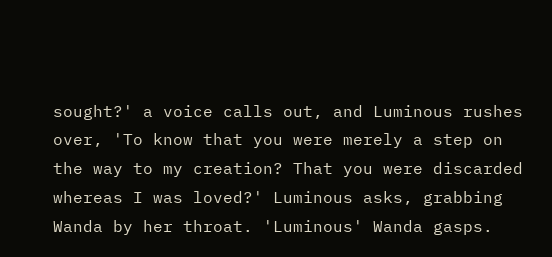sought?' a voice calls out, and Luminous rushes over, 'To know that you were merely a step on the way to my creation? That you were discarded whereas I was loved?' Luminous asks, grabbing Wanda by her throat. 'Luminous' Wanda gasps.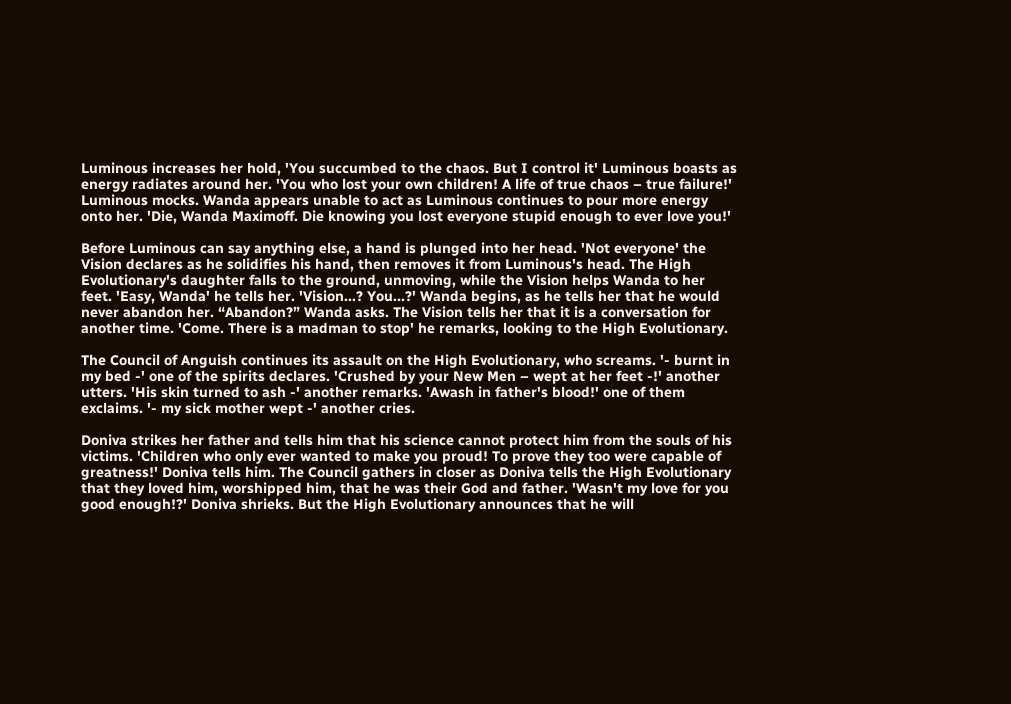Luminous increases her hold, 'You succumbed to the chaos. But I control it' Luminous boasts as energy radiates around her. 'You who lost your own children! A life of true chaos – true failure!' Luminous mocks. Wanda appears unable to act as Luminous continues to pour more energy onto her. 'Die, Wanda Maximoff. Die knowing you lost everyone stupid enough to ever love you!'

Before Luminous can say anything else, a hand is plunged into her head. 'Not everyone' the Vision declares as he solidifies his hand, then removes it from Luminous's head. The High Evolutionary's daughter falls to the ground, unmoving, while the Vision helps Wanda to her feet. 'Easy, Wanda' he tells her. 'Vision...? You...?' Wanda begins, as he tells her that he would never abandon her. “Abandon?” Wanda asks. The Vision tells her that it is a conversation for another time. 'Come. There is a madman to stop' he remarks, looking to the High Evolutionary.

The Council of Anguish continues its assault on the High Evolutionary, who screams. '- burnt in my bed -' one of the spirits declares. 'Crushed by your New Men – wept at her feet -!' another utters. 'His skin turned to ash -' another remarks. 'Awash in father's blood!' one of them exclaims. '- my sick mother wept -' another cries.

Doniva strikes her father and tells him that his science cannot protect him from the souls of his victims. 'Children who only ever wanted to make you proud! To prove they too were capable of greatness!' Doniva tells him. The Council gathers in closer as Doniva tells the High Evolutionary that they loved him, worshipped him, that he was their God and father. 'Wasn't my love for you good enough!?' Doniva shrieks. But the High Evolutionary announces that he will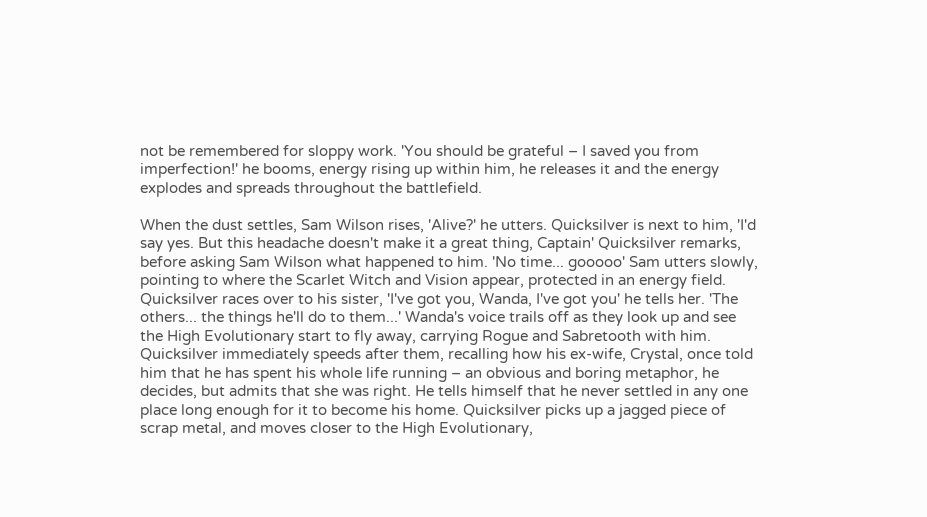not be remembered for sloppy work. 'You should be grateful – I saved you from imperfection!' he booms, energy rising up within him, he releases it and the energy explodes and spreads throughout the battlefield.

When the dust settles, Sam Wilson rises, 'Alive?' he utters. Quicksilver is next to him, 'I'd say yes. But this headache doesn't make it a great thing, Captain' Quicksilver remarks, before asking Sam Wilson what happened to him. 'No time... gooooo' Sam utters slowly, pointing to where the Scarlet Witch and Vision appear, protected in an energy field. Quicksilver races over to his sister, 'I've got you, Wanda, I've got you' he tells her. 'The others... the things he'll do to them...' Wanda's voice trails off as they look up and see the High Evolutionary start to fly away, carrying Rogue and Sabretooth with him. Quicksilver immediately speeds after them, recalling how his ex-wife, Crystal, once told him that he has spent his whole life running – an obvious and boring metaphor, he decides, but admits that she was right. He tells himself that he never settled in any one place long enough for it to become his home. Quicksilver picks up a jagged piece of scrap metal, and moves closer to the High Evolutionary,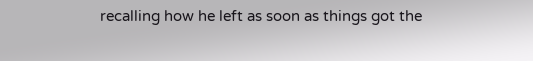recalling how he left as soon as things got the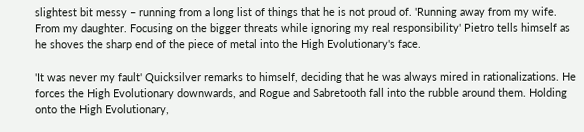slightest bit messy – running from a long list of things that he is not proud of. 'Running away from my wife. From my daughter. Focusing on the bigger threats while ignoring my real responsibility' Pietro tells himself as he shoves the sharp end of the piece of metal into the High Evolutionary's face.

'It was never my fault' Quicksilver remarks to himself, deciding that he was always mired in rationalizations. He forces the High Evolutionary downwards, and Rogue and Sabretooth fall into the rubble around them. Holding onto the High Evolutionary,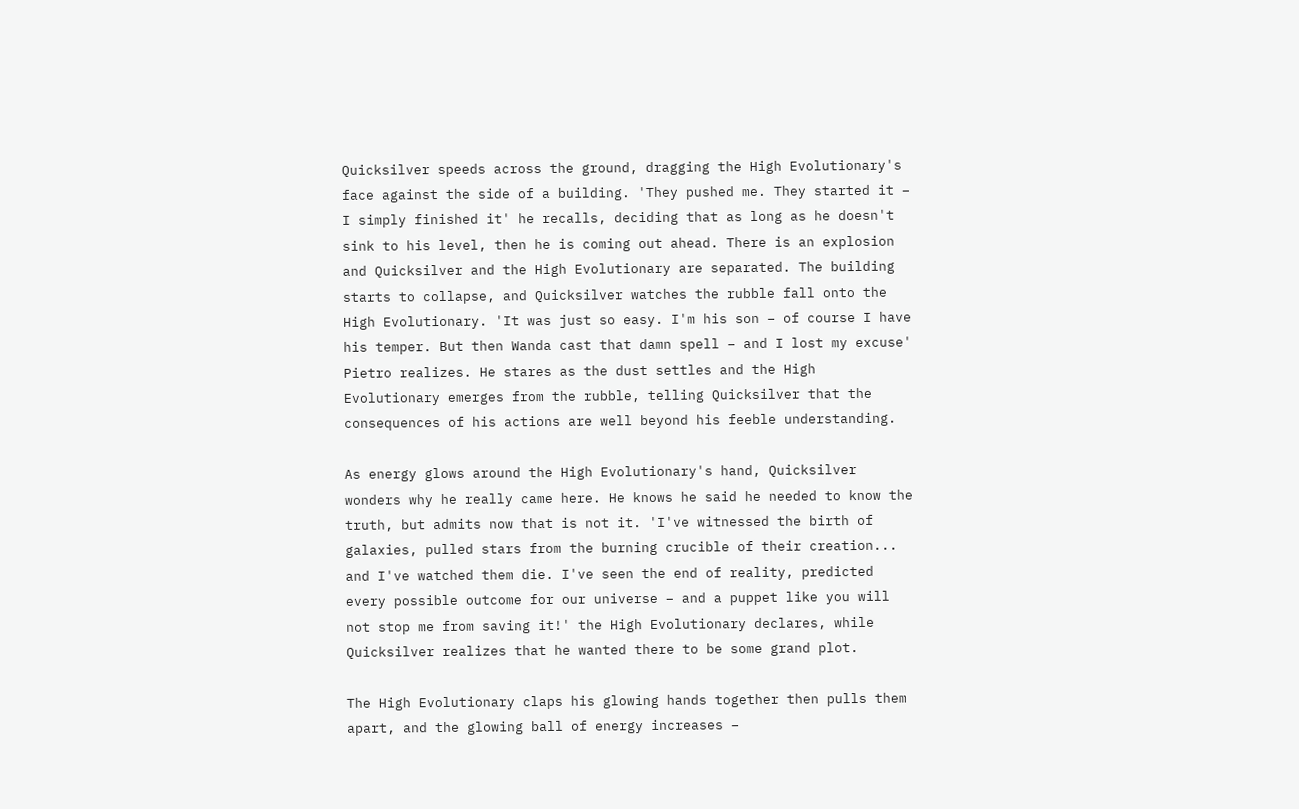Quicksilver speeds across the ground, dragging the High Evolutionary's face against the side of a building. 'They pushed me. They started it – I simply finished it' he recalls, deciding that as long as he doesn't sink to his level, then he is coming out ahead. There is an explosion and Quicksilver and the High Evolutionary are separated. The building starts to collapse, and Quicksilver watches the rubble fall onto the High Evolutionary. 'It was just so easy. I'm his son – of course I have his temper. But then Wanda cast that damn spell – and I lost my excuse' Pietro realizes. He stares as the dust settles and the High Evolutionary emerges from the rubble, telling Quicksilver that the consequences of his actions are well beyond his feeble understanding.

As energy glows around the High Evolutionary's hand, Quicksilver wonders why he really came here. He knows he said he needed to know the truth, but admits now that is not it. 'I've witnessed the birth of galaxies, pulled stars from the burning crucible of their creation... and I've watched them die. I've seen the end of reality, predicted every possible outcome for our universe – and a puppet like you will not stop me from saving it!' the High Evolutionary declares, while Quicksilver realizes that he wanted there to be some grand plot.

The High Evolutionary claps his glowing hands together then pulls them apart, and the glowing ball of energy increases –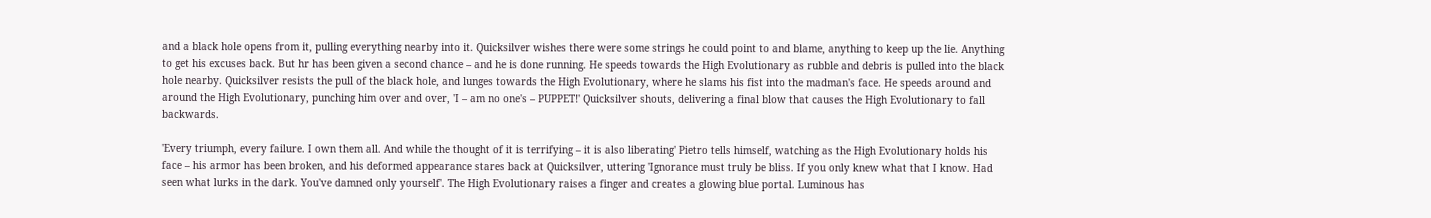and a black hole opens from it, pulling everything nearby into it. Quicksilver wishes there were some strings he could point to and blame, anything to keep up the lie. Anything to get his excuses back. But hr has been given a second chance – and he is done running. He speeds towards the High Evolutionary as rubble and debris is pulled into the black hole nearby. Quicksilver resists the pull of the black hole, and lunges towards the High Evolutionary, where he slams his fist into the madman's face. He speeds around and around the High Evolutionary, punching him over and over, 'I – am no one's – PUPPET!' Quicksilver shouts, delivering a final blow that causes the High Evolutionary to fall backwards.

'Every triumph, every failure. I own them all. And while the thought of it is terrifying – it is also liberating' Pietro tells himself, watching as the High Evolutionary holds his face – his armor has been broken, and his deformed appearance stares back at Quicksilver, uttering 'Ignorance must truly be bliss. If you only knew what that I know. Had seen what lurks in the dark. You've damned only yourself'. The High Evolutionary raises a finger and creates a glowing blue portal. Luminous has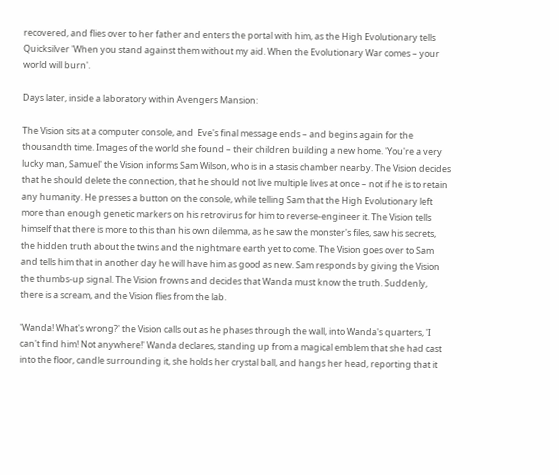recovered, and flies over to her father and enters the portal with him, as the High Evolutionary tells Quicksilver 'When you stand against them without my aid. When the Evolutionary War comes – your world will burn'.

Days later, inside a laboratory within Avengers Mansion:

The Vision sits at a computer console, and  Eve's final message ends – and begins again for the thousandth time. Images of the world she found – their children building a new home. 'You're a very lucky man, Samuel' the Vision informs Sam Wilson, who is in a stasis chamber nearby. The Vision decides that he should delete the connection, that he should not live multiple lives at once – not if he is to retain any humanity. He presses a button on the console, while telling Sam that the High Evolutionary left more than enough genetic markers on his retrovirus for him to reverse-engineer it. The Vision tells himself that there is more to this than his own dilemma, as he saw the monster's files, saw his secrets, the hidden truth about the twins and the nightmare earth yet to come. The Vision goes over to Sam and tells him that in another day he will have him as good as new. Sam responds by giving the Vision the thumbs-up signal. The Vision frowns and decides that Wanda must know the truth. Suddenly, there is a scream, and the Vision flies from the lab.

'Wanda! What's wrong?' the Vision calls out as he phases through the wall, into Wanda's quarters, 'I can't find him! Not anywhere!' Wanda declares, standing up from a magical emblem that she had cast into the floor, candle surrounding it, she holds her crystal ball, and hangs her head, reporting that it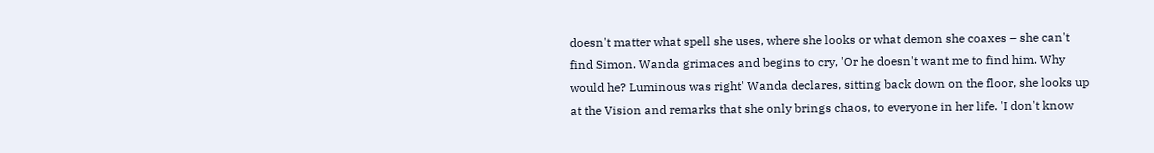doesn't matter what spell she uses, where she looks or what demon she coaxes – she can't find Simon. Wanda grimaces and begins to cry, 'Or he doesn't want me to find him. Why would he? Luminous was right' Wanda declares, sitting back down on the floor, she looks up at the Vision and remarks that she only brings chaos, to everyone in her life. 'I don't know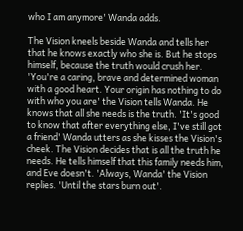who I am anymore' Wanda adds.

The Vision kneels beside Wanda and tells her that he knows exactly who she is. But he stops himself, because the truth would crush her. 'You're a caring, brave and determined woman with a good heart. Your origin has nothing to do with who you are' the Vision tells Wanda. He knows that all she needs is the truth. 'It's good to know that after everything else, I've still got a friend' Wanda utters as she kisses the Vision's cheek. The Vision decides that is all the truth he needs. He tells himself that this family needs him, and Eve doesn't. 'Always, Wanda' the Vision replies. 'Until the stars burn out'.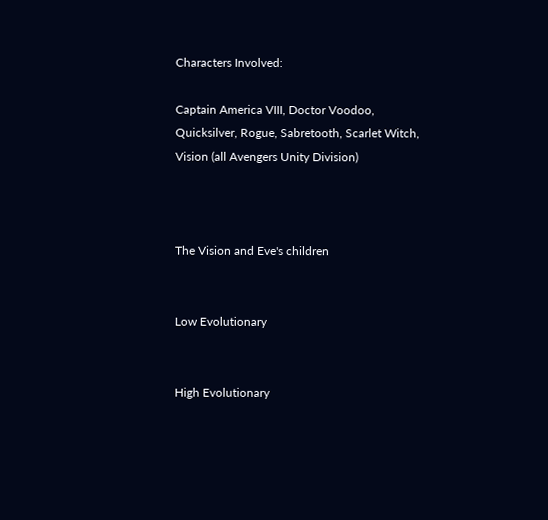Characters Involved:

Captain America VIII, Doctor Voodoo, Quicksilver, Rogue, Sabretooth, Scarlet Witch, Vision (all Avengers Unity Division)



The Vision and Eve's children


Low Evolutionary


High Evolutionary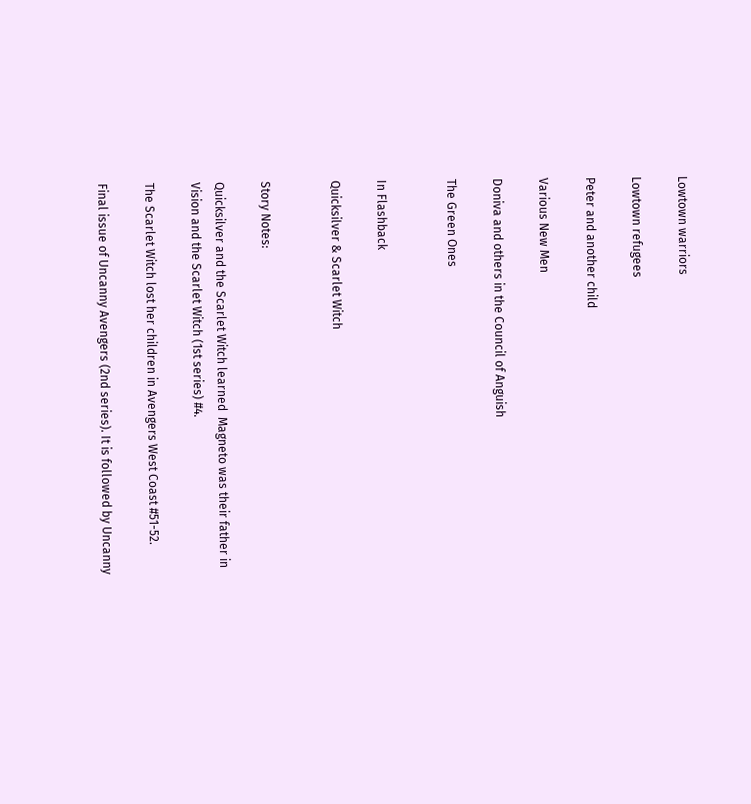Lowtown warriors

Lowtown refugees

Peter and another child

Various New Men

Doniva and others in the Council of Anguish

The Green Ones


In Flashback

Quicksilver & Scarlet Witch


Story Notes:

Quicksilver and the Scarlet Witch learned  Magneto was their father in Vision and the Scarlet Witch (1st series) #4.

The Scarlet Witch lost her children in Avengers West Coast #51-52.

Final issue of Uncanny Avengers (2nd series). It is followed by Uncanny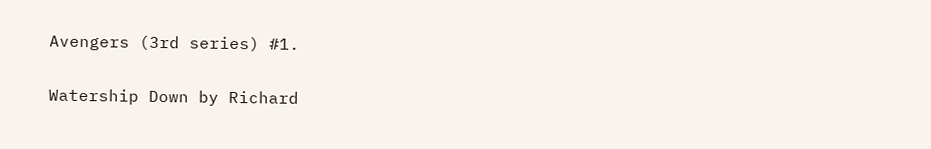Avengers (3rd series) #1.

Watership Down by Richard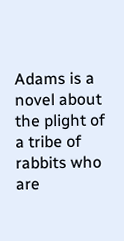Adams is a novel about the plight of a tribe of rabbits who are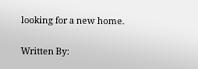looking for a new home.

Written By: